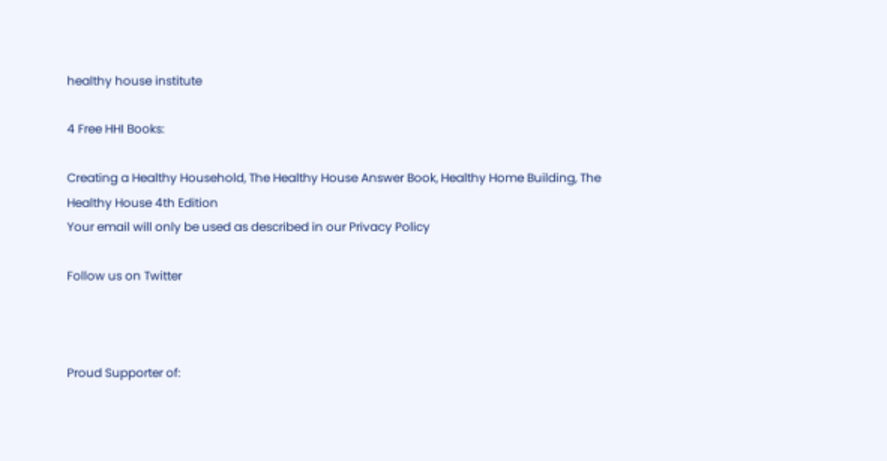healthy house institute

4 Free HHI Books:

Creating a Healthy Household, The Healthy House Answer Book, Healthy Home Building, The Healthy House 4th Edition
Your email will only be used as described in our Privacy Policy

Follow us on Twitter



Proud Supporter of: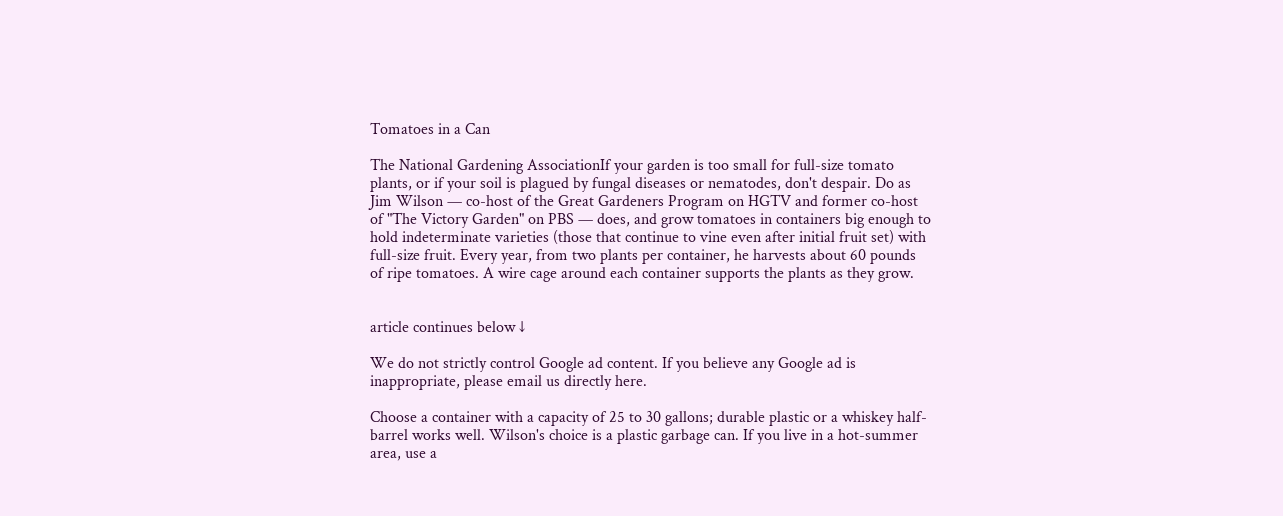Tomatoes in a Can

The National Gardening AssociationIf your garden is too small for full-size tomato plants, or if your soil is plagued by fungal diseases or nematodes, don't despair. Do as Jim Wilson — co-host of the Great Gardeners Program on HGTV and former co-host of "The Victory Garden" on PBS — does, and grow tomatoes in containers big enough to hold indeterminate varieties (those that continue to vine even after initial fruit set) with full-size fruit. Every year, from two plants per container, he harvests about 60 pounds of ripe tomatoes. A wire cage around each container supports the plants as they grow.


article continues below ↓

We do not strictly control Google ad content. If you believe any Google ad is inappropriate, please email us directly here.

Choose a container with a capacity of 25 to 30 gallons; durable plastic or a whiskey half-barrel works well. Wilson's choice is a plastic garbage can. If you live in a hot-summer area, use a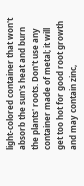light-colored container that won't absorb the sun's heat and burn the plants' roots. Don't use any container made of metal; it will get too hot for good root growth and may contain zinc,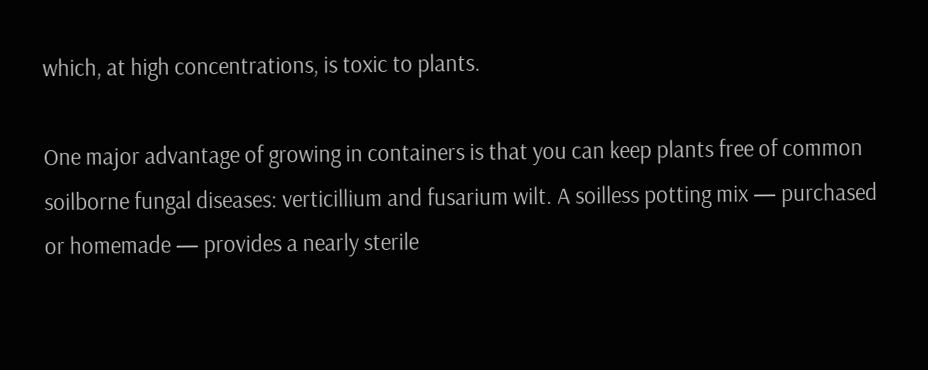which, at high concentrations, is toxic to plants.

One major advantage of growing in containers is that you can keep plants free of common soilborne fungal diseases: verticillium and fusarium wilt. A soilless potting mix — purchased or homemade — provides a nearly sterile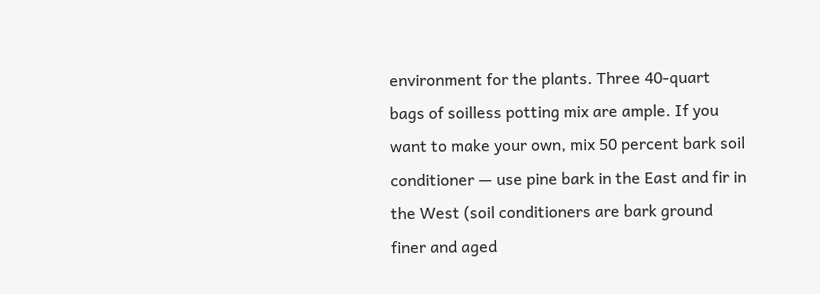environment for the plants. Three 40-quart bags of soilless potting mix are ample. If you want to make your own, mix 50 percent bark soil conditioner — use pine bark in the East and fir in the West (soil conditioners are bark ground finer and aged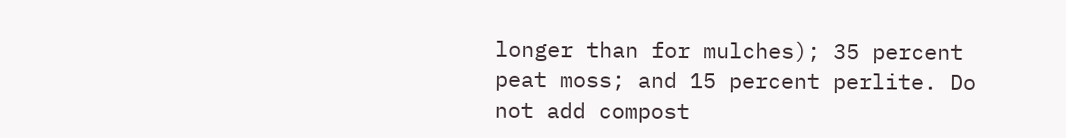longer than for mulches); 35 percent peat moss; and 15 percent perlite. Do not add compost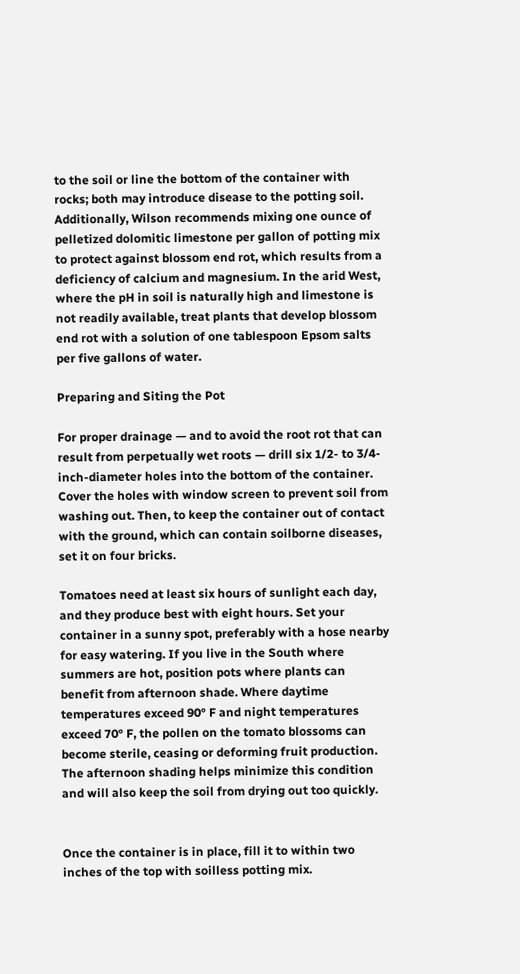to the soil or line the bottom of the container with rocks; both may introduce disease to the potting soil. Additionally, Wilson recommends mixing one ounce of pelletized dolomitic limestone per gallon of potting mix to protect against blossom end rot, which results from a deficiency of calcium and magnesium. In the arid West, where the pH in soil is naturally high and limestone is not readily available, treat plants that develop blossom end rot with a solution of one tablespoon Epsom salts per five gallons of water.

Preparing and Siting the Pot

For proper drainage — and to avoid the root rot that can result from perpetually wet roots — drill six 1/2- to 3/4-inch-diameter holes into the bottom of the container. Cover the holes with window screen to prevent soil from washing out. Then, to keep the container out of contact with the ground, which can contain soilborne diseases, set it on four bricks.

Tomatoes need at least six hours of sunlight each day, and they produce best with eight hours. Set your container in a sunny spot, preferably with a hose nearby for easy watering. If you live in the South where summers are hot, position pots where plants can benefit from afternoon shade. Where daytime temperatures exceed 90° F and night temperatures exceed 70° F, the pollen on the tomato blossoms can become sterile, ceasing or deforming fruit production. The afternoon shading helps minimize this condition and will also keep the soil from drying out too quickly.


Once the container is in place, fill it to within two inches of the top with soilless potting mix.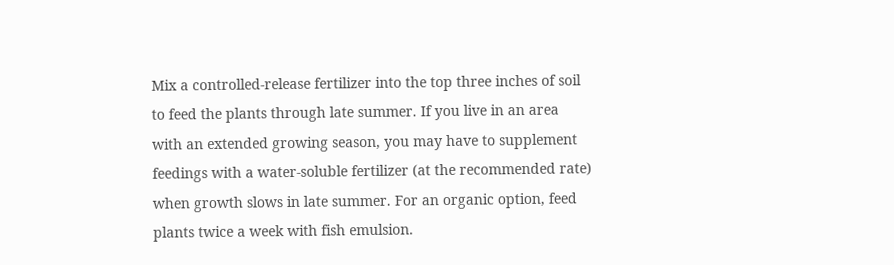Mix a controlled-release fertilizer into the top three inches of soil to feed the plants through late summer. If you live in an area with an extended growing season, you may have to supplement feedings with a water-soluble fertilizer (at the recommended rate) when growth slows in late summer. For an organic option, feed plants twice a week with fish emulsion.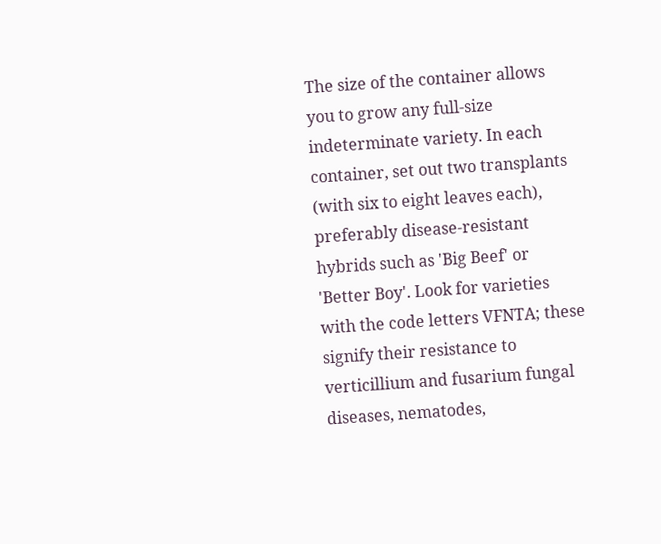The size of the container allows you to grow any full-size indeterminate variety. In each container, set out two transplants (with six to eight leaves each), preferably disease-resistant hybrids such as 'Big Beef' or 'Better Boy'. Look for varieties with the code letters VFNTA; these signify their resistance to verticillium and fusarium fungal diseases, nematodes,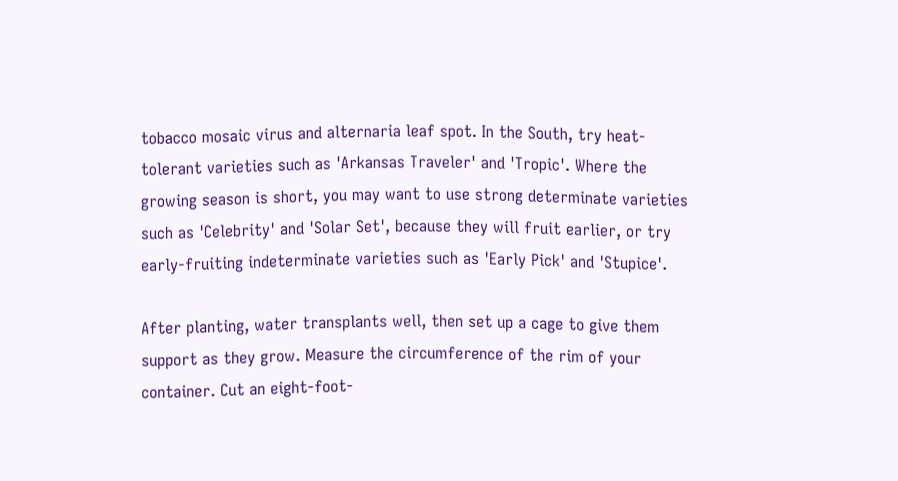tobacco mosaic virus and alternaria leaf spot. In the South, try heat-tolerant varieties such as 'Arkansas Traveler' and 'Tropic'. Where the growing season is short, you may want to use strong determinate varieties such as 'Celebrity' and 'Solar Set', because they will fruit earlier, or try early-fruiting indeterminate varieties such as 'Early Pick' and 'Stupice'.

After planting, water transplants well, then set up a cage to give them support as they grow. Measure the circumference of the rim of your container. Cut an eight-foot-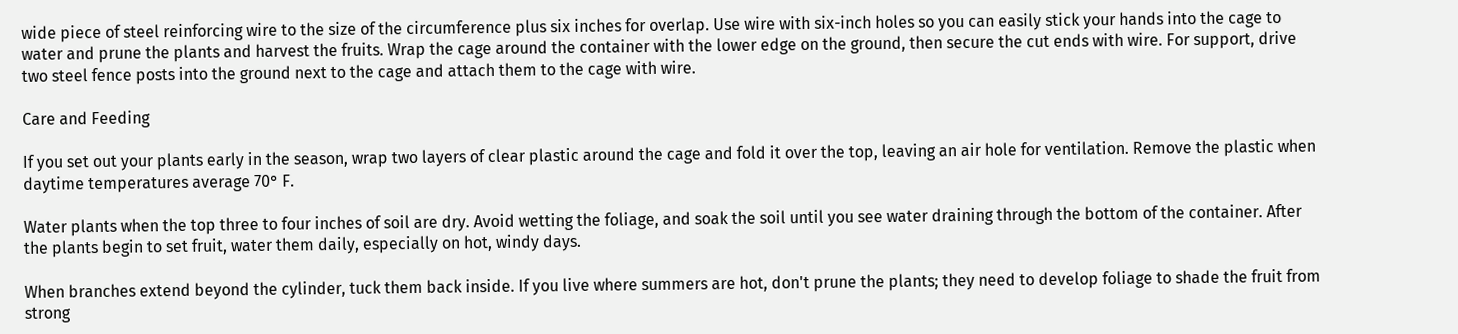wide piece of steel reinforcing wire to the size of the circumference plus six inches for overlap. Use wire with six-inch holes so you can easily stick your hands into the cage to water and prune the plants and harvest the fruits. Wrap the cage around the container with the lower edge on the ground, then secure the cut ends with wire. For support, drive two steel fence posts into the ground next to the cage and attach them to the cage with wire.

Care and Feeding

If you set out your plants early in the season, wrap two layers of clear plastic around the cage and fold it over the top, leaving an air hole for ventilation. Remove the plastic when daytime temperatures average 70° F.

Water plants when the top three to four inches of soil are dry. Avoid wetting the foliage, and soak the soil until you see water draining through the bottom of the container. After the plants begin to set fruit, water them daily, especially on hot, windy days.

When branches extend beyond the cylinder, tuck them back inside. If you live where summers are hot, don't prune the plants; they need to develop foliage to shade the fruit from strong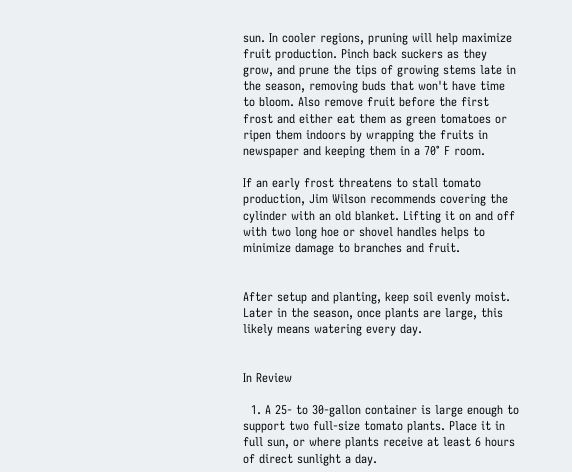sun. In cooler regions, pruning will help maximize fruit production. Pinch back suckers as they grow, and prune the tips of growing stems late in the season, removing buds that won't have time to bloom. Also remove fruit before the first frost and either eat them as green tomatoes or ripen them indoors by wrapping the fruits in newspaper and keeping them in a 70° F room.

If an early frost threatens to stall tomato production, Jim Wilson recommends covering the cylinder with an old blanket. Lifting it on and off with two long hoe or shovel handles helps to minimize damage to branches and fruit.


After setup and planting, keep soil evenly moist. Later in the season, once plants are large, this likely means watering every day.


In Review

  1. A 25- to 30-gallon container is large enough to support two full-size tomato plants. Place it in full sun, or where plants receive at least 6 hours of direct sunlight a day.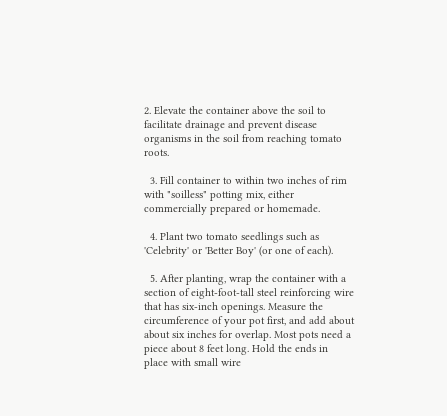2. Elevate the container above the soil to facilitate drainage and prevent disease organisms in the soil from reaching tomato roots.

  3. Fill container to within two inches of rim with "soilless" potting mix, either commercially prepared or homemade.

  4. Plant two tomato seedlings such as 'Celebrity' or 'Better Boy' (or one of each).

  5. After planting, wrap the container with a section of eight-foot-tall steel reinforcing wire that has six-inch openings. Measure the circumference of your pot first, and add about about six inches for overlap. Most pots need a piece about 8 feet long. Hold the ends in place with small wire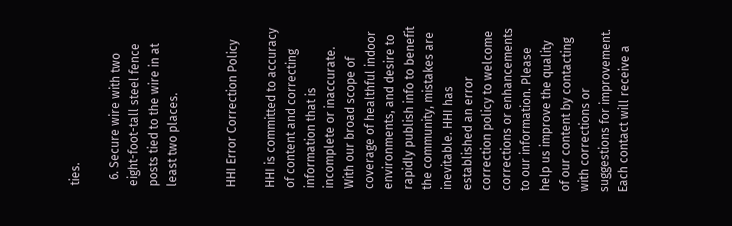ties.

  6. Secure wire with two eight-foot-tall steel fence posts tied to the wire in at least two places.


HHI Error Correction Policy

HHI is committed to accuracy of content and correcting information that is incomplete or inaccurate. With our broad scope of coverage of healthful indoor environments, and desire to rapidly publish info to benefit the community, mistakes are inevitable. HHI has established an error correction policy to welcome corrections or enhancements to our information. Please help us improve the quality of our content by contacting with corrections or suggestions for improvement. Each contact will receive a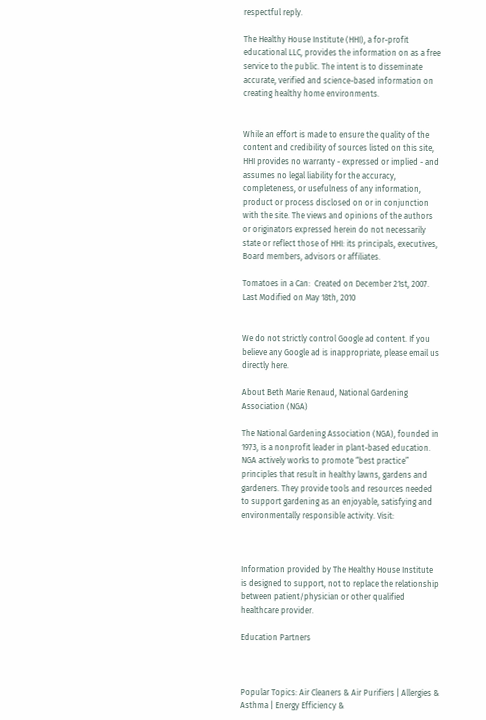respectful reply.

The Healthy House Institute (HHI), a for-profit educational LLC, provides the information on as a free service to the public. The intent is to disseminate accurate, verified and science-based information on creating healthy home environments.


While an effort is made to ensure the quality of the content and credibility of sources listed on this site, HHI provides no warranty - expressed or implied - and assumes no legal liability for the accuracy, completeness, or usefulness of any information, product or process disclosed on or in conjunction with the site. The views and opinions of the authors or originators expressed herein do not necessarily state or reflect those of HHI: its principals, executives, Board members, advisors or affiliates.

Tomatoes in a Can:  Created on December 21st, 2007.  Last Modified on May 18th, 2010


We do not strictly control Google ad content. If you believe any Google ad is inappropriate, please email us directly here.

About Beth Marie Renaud, National Gardening Association (NGA)

The National Gardening Association (NGA), founded in 1973, is a nonprofit leader in plant-based education. NGA actively works to promote “best practice” principles that result in healthy lawns, gardens and gardeners. They provide tools and resources needed to support gardening as an enjoyable, satisfying and environmentally responsible activity. Visit:



Information provided by The Healthy House Institute is designed to support, not to replace the relationship between patient/physician or other qualified healthcare provider.

Education Partners



Popular Topics: Air Cleaners & Air Purifiers | Allergies & Asthma | Energy Efficiency &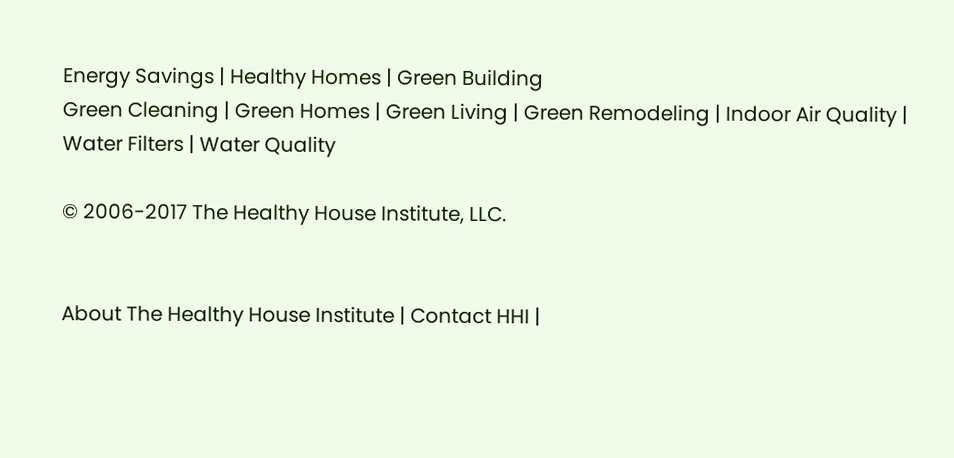Energy Savings | Healthy Homes | Green Building
Green Cleaning | Green Homes | Green Living | Green Remodeling | Indoor Air Quality | Water Filters | Water Quality

© 2006-2017 The Healthy House Institute, LLC.


About The Healthy House Institute | Contact HHI |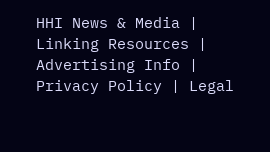HHI News & Media | Linking Resources | Advertising Info | Privacy Policy | Legal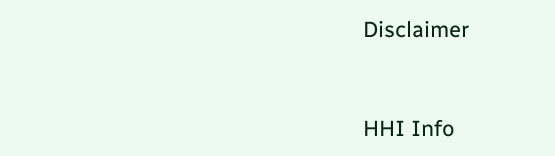Disclaimer


HHI Info